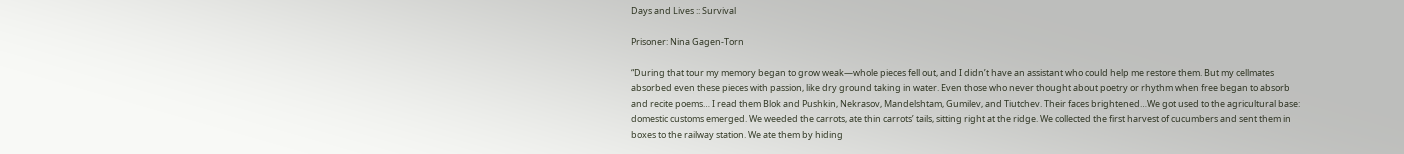Days and Lives :: Survival

Prisoner: Nina Gagen-Torn

“During that tour my memory began to grow weak—whole pieces fell out, and I didn’t have an assistant who could help me restore them. But my cellmates absorbed even these pieces with passion, like dry ground taking in water. Even those who never thought about poetry or rhythm when free began to absorb and recite poems… I read them Blok and Pushkin, Nekrasov, Mandelshtam, Gumilev, and Tiutchev. Their faces brightened…We got used to the agricultural base: domestic customs emerged. We weeded the carrots, ate thin carrots’ tails, sitting right at the ridge. We collected the first harvest of cucumbers and sent them in boxes to the railway station. We ate them by hiding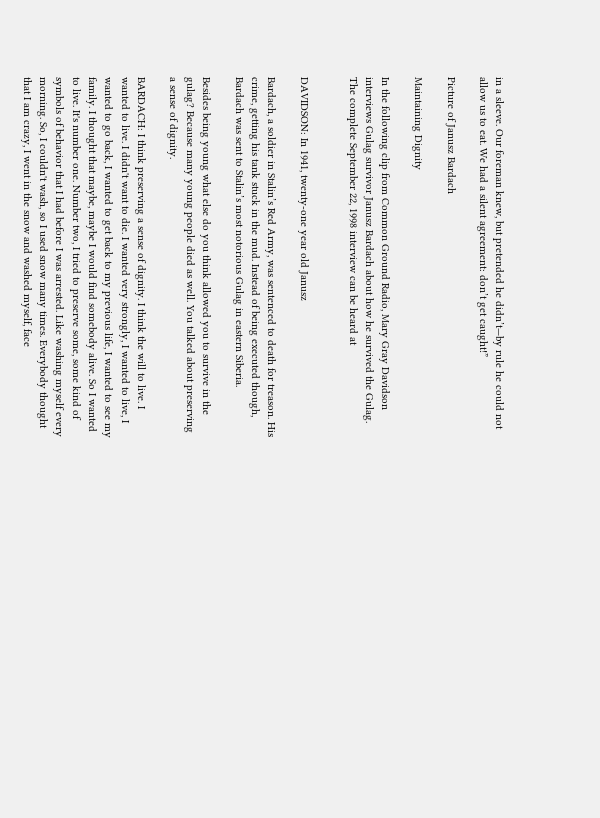in a sleeve. Our foreman knew, but pretended he didn’t—by rule he could not allow us to eat. We had a silent agreement: don’t get caught!”

Picture of Janusz Bardach

Maintaining Dignity

In the following clip from Common Ground Radio, Mary Gray Davidson interviews Gulag survivor Janusz Bardach about how he survived the Gulag. The complete September 22, 1998 interview can be heard at


DAVIDSON: In 1941, twenty-one year old Janusz

Bardach, a soldier in Stalin’s Red Army, was sentenced to death for treason. His crime, getting his tank stuck in the mud. Instead of being executed though, Bardach was sent to Stalin’s most notorious Gulag in eastern Siberia.

Besides being young what else do you think allowed you to survive in the gulag? Because many young people died as well. You talked about preserving a sense of dignity.

BARDACH: I think preserving a sense of dignity. I think the will to live. I wanted to live. I didn't want to die. I wanted very strongly, I wanted to live, I wanted to go back, I wanted to get back to my previous life, I wanted to see my family. I thought that maybe, maybe I would find somebody alive. So I wanted to live. It's number one. Number two, I tried to preserve some, some kind of symbols of behavior that I had before I was arrested. Like washing myself every morning. So, I couldn't wash, so I used snow many times. Everybody thought that I am crazy, I went in the snow and washed myself, face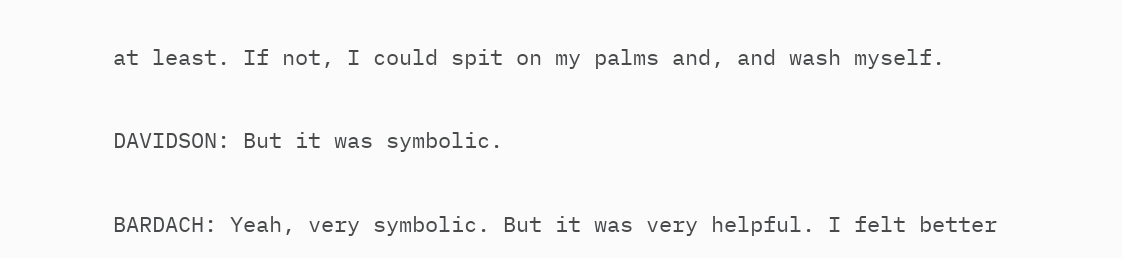at least. If not, I could spit on my palms and, and wash myself.

DAVIDSON: But it was symbolic.

BARDACH: Yeah, very symbolic. But it was very helpful. I felt better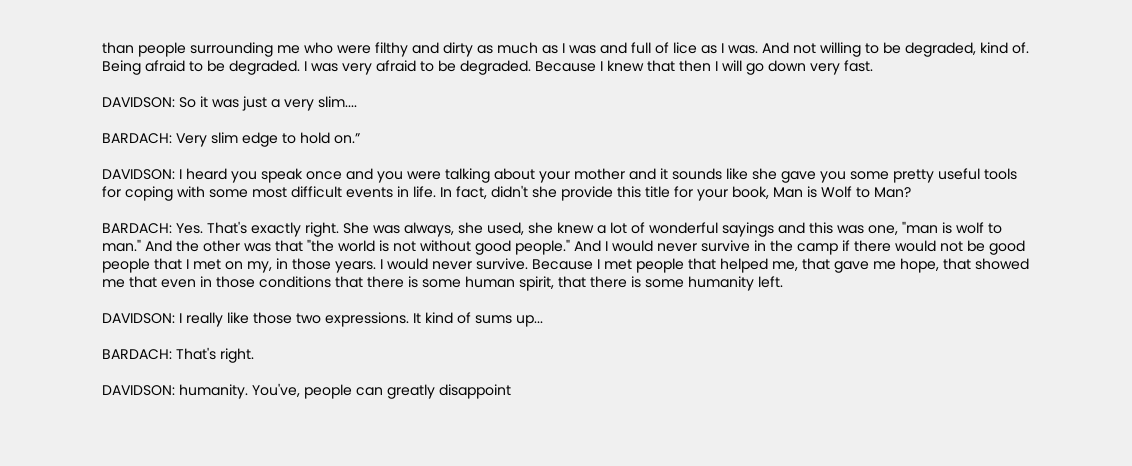than people surrounding me who were filthy and dirty as much as I was and full of lice as I was. And not willing to be degraded, kind of. Being afraid to be degraded. I was very afraid to be degraded. Because I knew that then I will go down very fast.

DAVIDSON: So it was just a very slim....

BARDACH: Very slim edge to hold on.”

DAVIDSON: I heard you speak once and you were talking about your mother and it sounds like she gave you some pretty useful tools for coping with some most difficult events in life. In fact, didn't she provide this title for your book, Man is Wolf to Man?

BARDACH: Yes. That's exactly right. She was always, she used, she knew a lot of wonderful sayings and this was one, "man is wolf to man." And the other was that "the world is not without good people." And I would never survive in the camp if there would not be good people that I met on my, in those years. I would never survive. Because I met people that helped me, that gave me hope, that showed me that even in those conditions that there is some human spirit, that there is some humanity left.

DAVIDSON: I really like those two expressions. It kind of sums up...

BARDACH: That's right.

DAVIDSON: humanity. You've, people can greatly disappoint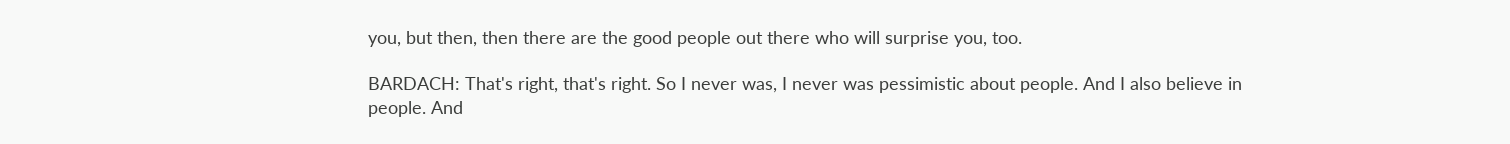you, but then, then there are the good people out there who will surprise you, too.

BARDACH: That's right, that's right. So I never was, I never was pessimistic about people. And I also believe in people. And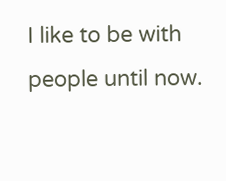I like to be with people until now.